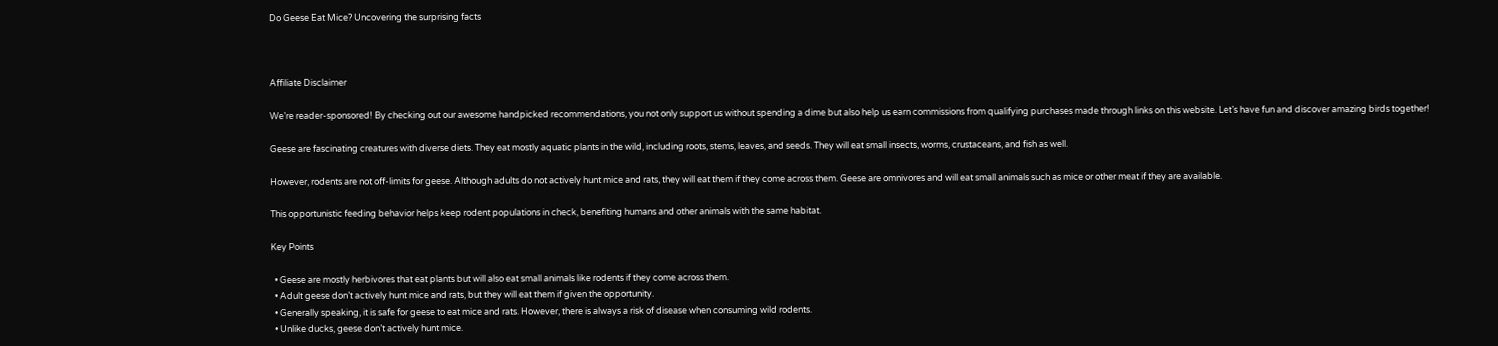Do Geese Eat Mice? Uncovering the surprising facts



Affiliate Disclaimer

We’re reader-sponsored! By checking out our awesome handpicked recommendations, you not only support us without spending a dime but also help us earn commissions from qualifying purchases made through links on this website. Let’s have fun and discover amazing birds together!

Geese are fascinating creatures with diverse diets. They eat mostly aquatic plants in the wild, including roots, stems, leaves, and seeds. They will eat small insects, worms, crustaceans, and fish as well.

However, rodents are not off-limits for geese. Although adults do not actively hunt mice and rats, they will eat them if they come across them. Geese are omnivores and will eat small animals such as mice or other meat if they are available.

This opportunistic feeding behavior helps keep rodent populations in check, benefiting humans and other animals with the same habitat.

Key Points

  • Geese are mostly herbivores that eat plants but will also eat small animals like rodents if they come across them.
  • Adult geese don’t actively hunt mice and rats, but they will eat them if given the opportunity.
  • Generally speaking, it is safe for geese to eat mice and rats. However, there is always a risk of disease when consuming wild rodents.
  • Unlike ducks, geese don’t actively hunt mice.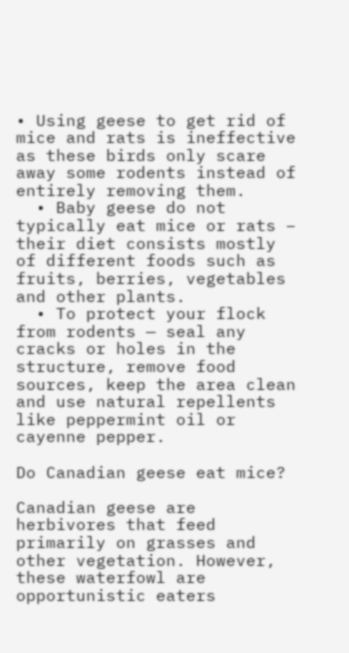• Using geese to get rid of mice and rats is ineffective as these birds only scare away some rodents instead of entirely removing them.
  • Baby geese do not typically eat mice or rats – their diet consists mostly of different foods such as fruits, berries, vegetables and other plants.
  • To protect your flock from rodents — seal any cracks or holes in the structure, remove food sources, keep the area clean and use natural repellents like peppermint oil or cayenne pepper.

Do Canadian geese eat mice?

Canadian geese are herbivores that feed primarily on grasses and other vegetation. However, these waterfowl are opportunistic eaters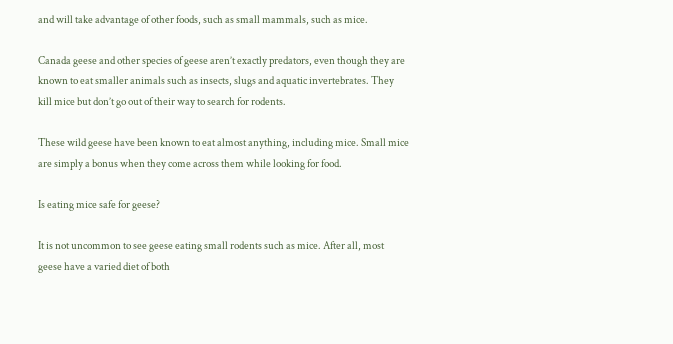and will take advantage of other foods, such as small mammals, such as mice.

Canada geese and other species of geese aren’t exactly predators, even though they are known to eat smaller animals such as insects, slugs and aquatic invertebrates. They kill mice but don’t go out of their way to search for rodents.

These wild geese have been known to eat almost anything, including mice. Small mice are simply a bonus when they come across them while looking for food.

Is eating mice safe for geese?

It is not uncommon to see geese eating small rodents such as mice. After all, most geese have a varied diet of both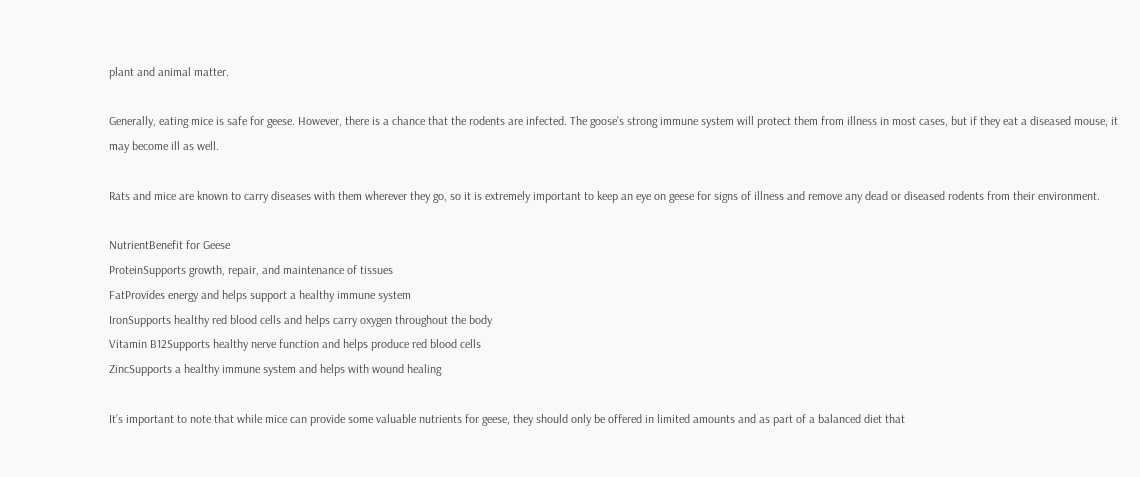plant and animal matter.

Generally, eating mice is safe for geese. However, there is a chance that the rodents are infected. The goose’s strong immune system will protect them from illness in most cases, but if they eat a diseased mouse, it may become ill as well.

Rats and mice are known to carry diseases with them wherever they go, so it is extremely important to keep an eye on geese for signs of illness and remove any dead or diseased rodents from their environment.

NutrientBenefit for Geese
ProteinSupports growth, repair, and maintenance of tissues
FatProvides energy and helps support a healthy immune system
IronSupports healthy red blood cells and helps carry oxygen throughout the body
Vitamin B12Supports healthy nerve function and helps produce red blood cells
ZincSupports a healthy immune system and helps with wound healing

It’s important to note that while mice can provide some valuable nutrients for geese, they should only be offered in limited amounts and as part of a balanced diet that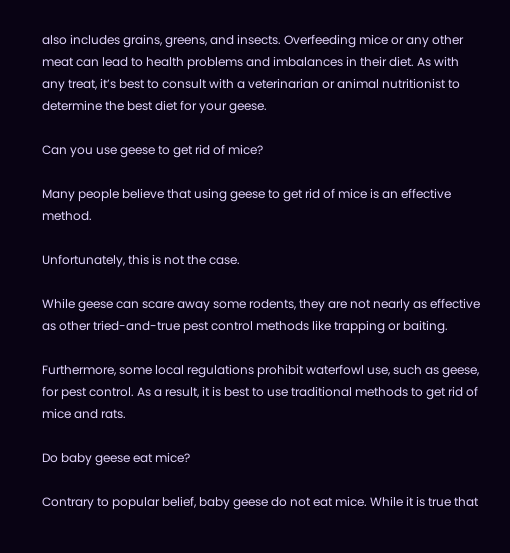also includes grains, greens, and insects. Overfeeding mice or any other meat can lead to health problems and imbalances in their diet. As with any treat, it’s best to consult with a veterinarian or animal nutritionist to determine the best diet for your geese.

Can you use geese to get rid of mice?

Many people believe that using geese to get rid of mice is an effective method.

Unfortunately, this is not the case.

While geese can scare away some rodents, they are not nearly as effective as other tried-and-true pest control methods like trapping or baiting.

Furthermore, some local regulations prohibit waterfowl use, such as geese, for pest control. As a result, it is best to use traditional methods to get rid of mice and rats.

Do baby geese eat mice?

Contrary to popular belief, baby geese do not eat mice. While it is true that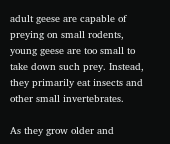adult geese are capable of preying on small rodents, young geese are too small to take down such prey. Instead, they primarily eat insects and other small invertebrates.

As they grow older and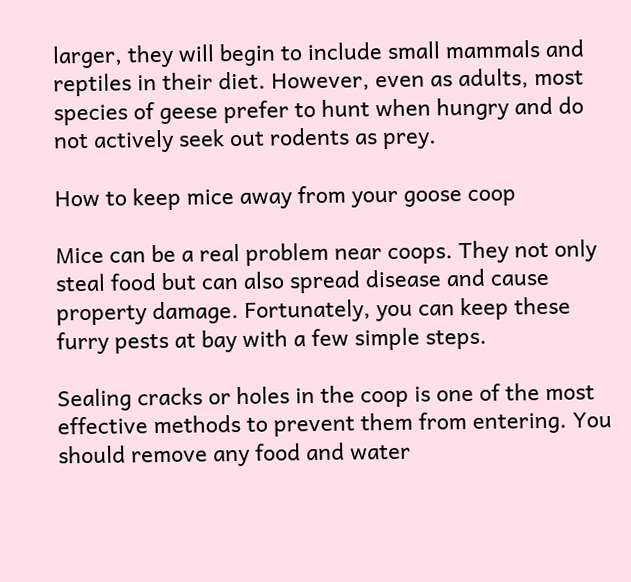larger, they will begin to include small mammals and reptiles in their diet. However, even as adults, most species of geese prefer to hunt when hungry and do not actively seek out rodents as prey.

How to keep mice away from your goose coop

Mice can be a real problem near coops. They not only steal food but can also spread disease and cause property damage. Fortunately, you can keep these furry pests at bay with a few simple steps.

Sealing cracks or holes in the coop is one of the most effective methods to prevent them from entering. You should remove any food and water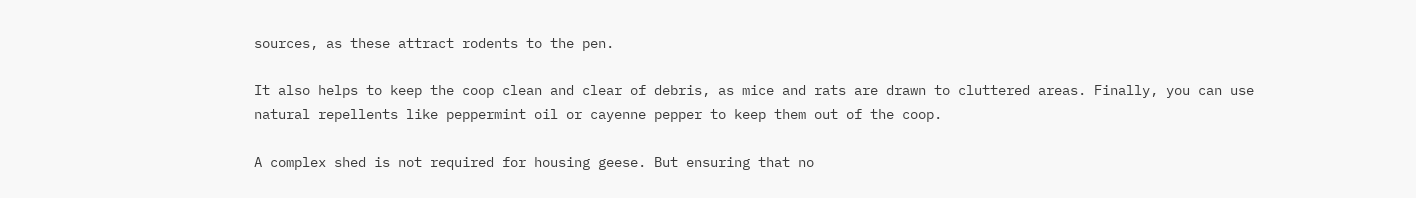sources, as these attract rodents to the pen.

It also helps to keep the coop clean and clear of debris, as mice and rats are drawn to cluttered areas. Finally, you can use natural repellents like peppermint oil or cayenne pepper to keep them out of the coop.

A complex shed is not required for housing geese. But ensuring that no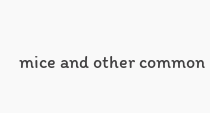mice and other common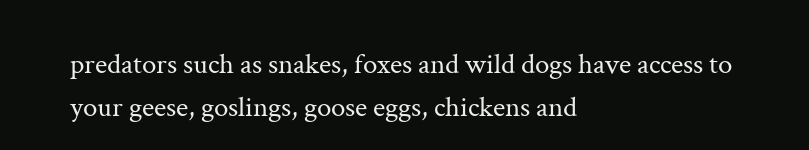predators such as snakes, foxes and wild dogs have access to your geese, goslings, goose eggs, chickens and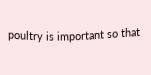poultry is important so that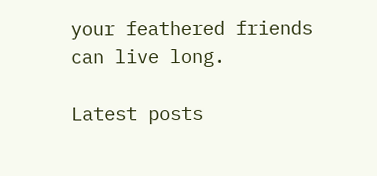your feathered friends can live long.

Latest posts